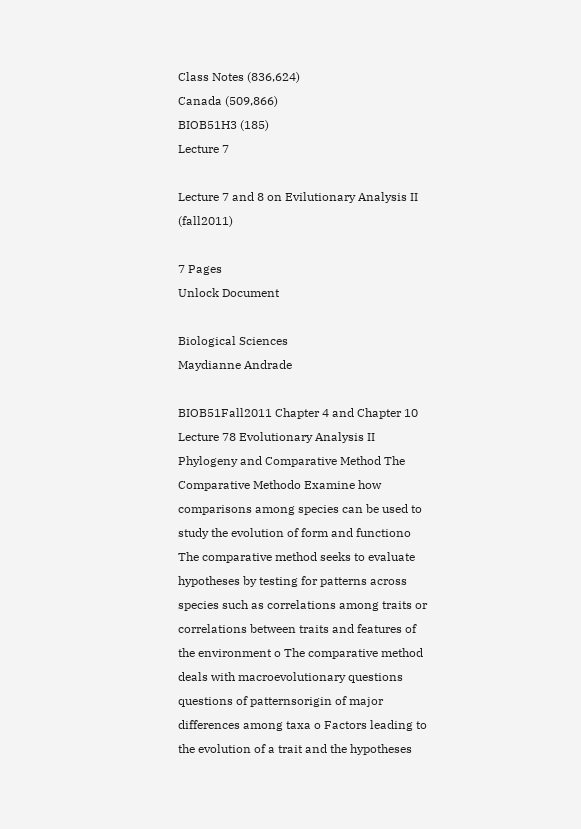Class Notes (836,624)
Canada (509,866)
BIOB51H3 (185)
Lecture 7

Lecture 7 and 8 on Evilutionary Analysis II (fall2011)

7 Pages
Unlock Document

Biological Sciences
Maydianne Andrade

BIOB51Fall2011 Chapter 4 and Chapter 10 Lecture 78 Evolutionary Analysis II Phylogeny and Comparative Method The Comparative Methodo Examine how comparisons among species can be used to study the evolution of form and functiono The comparative method seeks to evaluate hypotheses by testing for patterns across species such as correlations among traits or correlations between traits and features of the environment o The comparative method deals with macroevolutionary questions questions of patternsorigin of major differences among taxa o Factors leading to the evolution of a trait and the hypotheses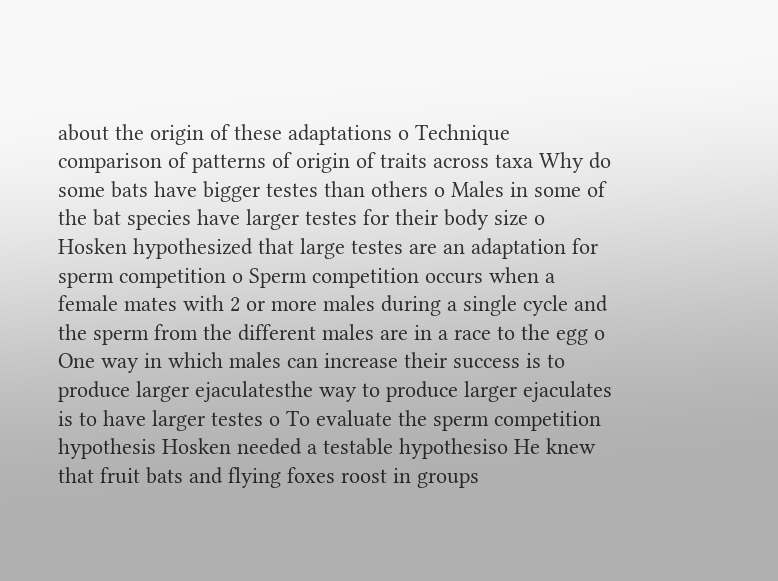about the origin of these adaptations o Technique comparison of patterns of origin of traits across taxa Why do some bats have bigger testes than others o Males in some of the bat species have larger testes for their body size o Hosken hypothesized that large testes are an adaptation for sperm competition o Sperm competition occurs when a female mates with 2 or more males during a single cycle and the sperm from the different males are in a race to the egg o One way in which males can increase their success is to produce larger ejaculatesthe way to produce larger ejaculates is to have larger testes o To evaluate the sperm competition hypothesis Hosken needed a testable hypothesiso He knew that fruit bats and flying foxes roost in groups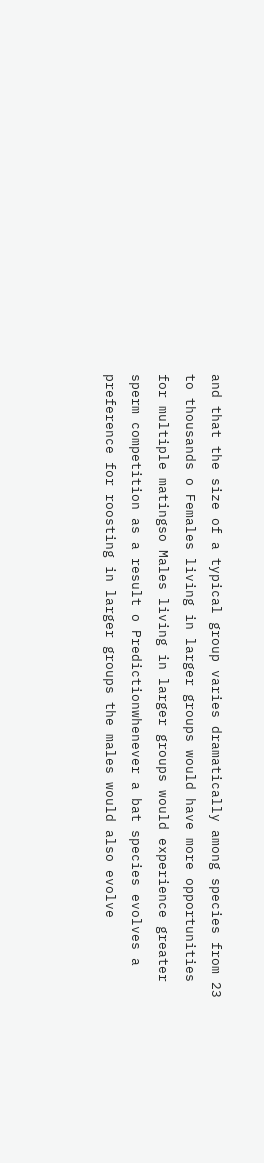and that the size of a typical group varies dramatically among species from 23 to thousands o Females living in larger groups would have more opportunities for multiple matingso Males living in larger groups would experience greater sperm competition as a result o Predictionwhenever a bat species evolves a preference for roosting in larger groups the males would also evolve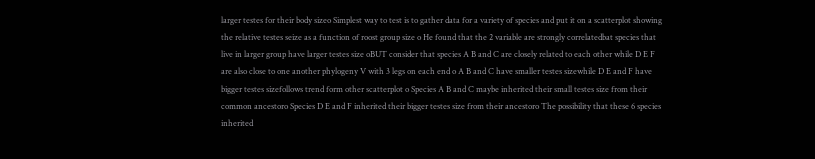larger testes for their body sizeo Simplest way to test is to gather data for a variety of species and put it on a scatterplot showing the relative testes seize as a function of roost group size o He found that the 2 variable are strongly correlatedbat species that live in larger group have larger testes size oBUT consider that species A B and C are closely related to each other while D E F are also close to one another phylogeny V with 3 legs on each end o A B and C have smaller testes sizewhile D E and F have bigger testes sizefollows trend form other scatterplot o Species A B and C maybe inherited their small testes size from their common ancestoro Species D E and F inherited their bigger testes size from their ancestoro The possibility that these 6 species inherited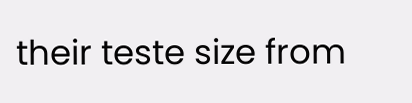their teste size from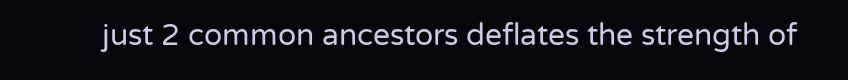just 2 common ancestors deflates the strength of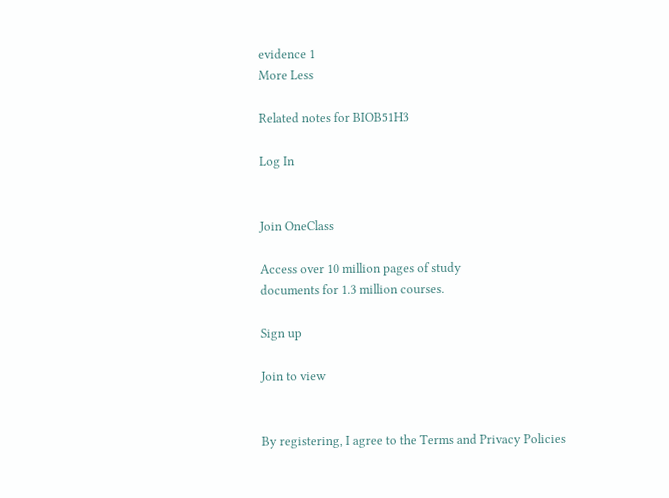evidence 1
More Less

Related notes for BIOB51H3

Log In


Join OneClass

Access over 10 million pages of study
documents for 1.3 million courses.

Sign up

Join to view


By registering, I agree to the Terms and Privacy Policies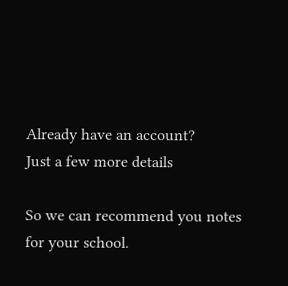Already have an account?
Just a few more details

So we can recommend you notes for your school.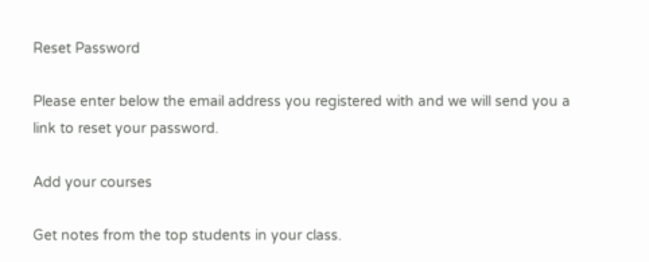Reset Password

Please enter below the email address you registered with and we will send you a link to reset your password.

Add your courses

Get notes from the top students in your class.